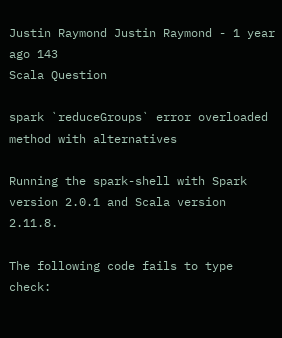Justin Raymond Justin Raymond - 1 year ago 143
Scala Question

spark `reduceGroups` error overloaded method with alternatives

Running the spark-shell with Spark version 2.0.1 and Scala version 2.11.8.

The following code fails to type check: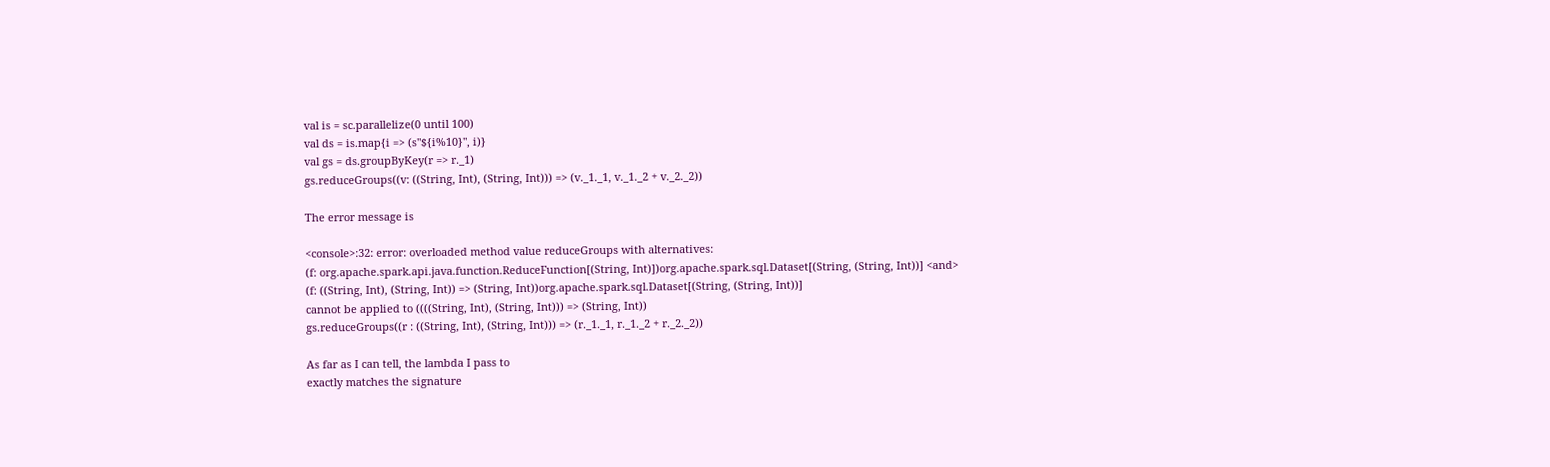val is = sc.parallelize(0 until 100)
val ds = is.map{i => (s"${i%10}", i)}
val gs = ds.groupByKey(r => r._1)
gs.reduceGroups((v: ((String, Int), (String, Int))) => (v._1._1, v._1._2 + v._2._2))

The error message is

<console>:32: error: overloaded method value reduceGroups with alternatives:
(f: org.apache.spark.api.java.function.ReduceFunction[(String, Int)])org.apache.spark.sql.Dataset[(String, (String, Int))] <and>
(f: ((String, Int), (String, Int)) => (String, Int))org.apache.spark.sql.Dataset[(String, (String, Int))]
cannot be applied to ((((String, Int), (String, Int))) => (String, Int))
gs.reduceGroups((r : ((String, Int), (String, Int))) => (r._1._1, r._1._2 + r._2._2))

As far as I can tell, the lambda I pass to
exactly matches the signature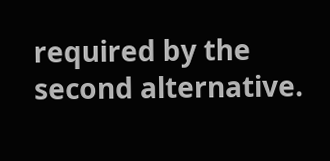required by the second alternative.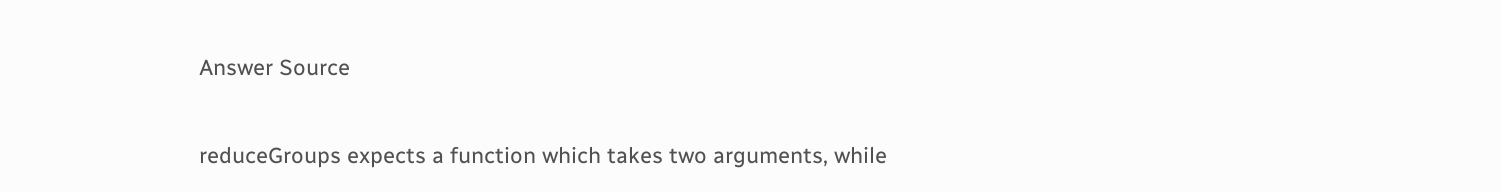Answer Source

reduceGroups expects a function which takes two arguments, while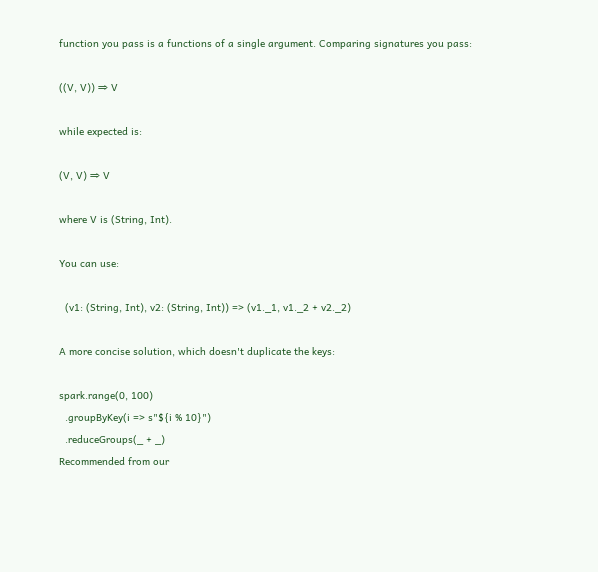function you pass is a functions of a single argument. Comparing signatures you pass:

((V, V)) ⇒ V

while expected is:

(V, V) ⇒ V

where V is (String, Int).

You can use:

  (v1: (String, Int), v2: (String, Int)) => (v1._1, v1._2 + v2._2)

A more concise solution, which doesn't duplicate the keys:

spark.range(0, 100)
  .groupByKey(i => s"${i % 10}")
  .reduceGroups(_ + _)
Recommended from our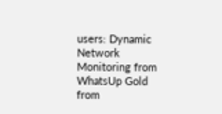users: Dynamic Network Monitoring from WhatsUp Gold from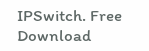IPSwitch. Free Download